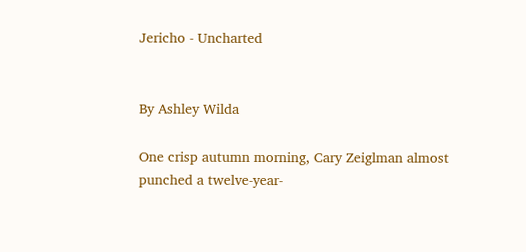Jericho - Uncharted


By Ashley Wilda

One crisp autumn morning, Cary Zeiglman almost punched a twelve-year-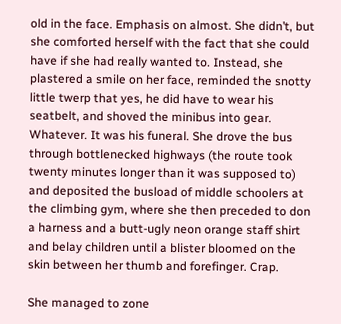old in the face. Emphasis on almost. She didn’t, but she comforted herself with the fact that she could have if she had really wanted to. Instead, she plastered a smile on her face, reminded the snotty little twerp that yes, he did have to wear his seatbelt, and shoved the minibus into gear. Whatever. It was his funeral. She drove the bus through bottlenecked highways (the route took twenty minutes longer than it was supposed to) and deposited the busload of middle schoolers at the climbing gym, where she then preceded to don a harness and a butt-ugly neon orange staff shirt and belay children until a blister bloomed on the skin between her thumb and forefinger. Crap.

She managed to zone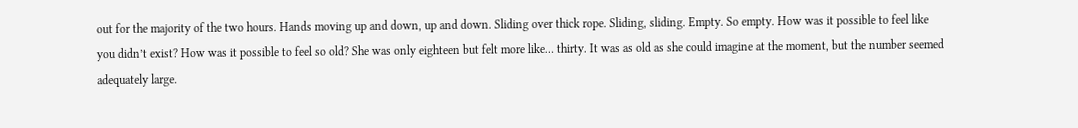out for the majority of the two hours. Hands moving up and down, up and down. Sliding over thick rope. Sliding, sliding. Empty. So empty. How was it possible to feel like you didn’t exist? How was it possible to feel so old? She was only eighteen but felt more like… thirty. It was as old as she could imagine at the moment, but the number seemed adequately large.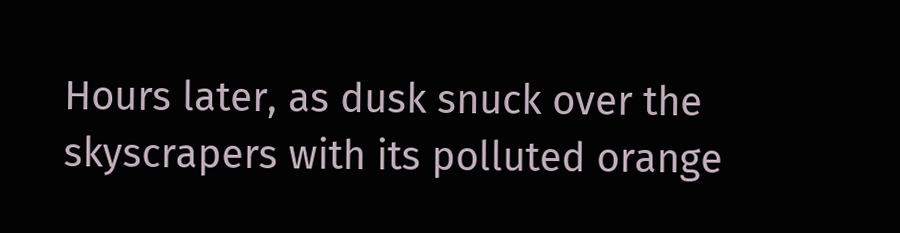Hours later, as dusk snuck over the skyscrapers with its polluted orange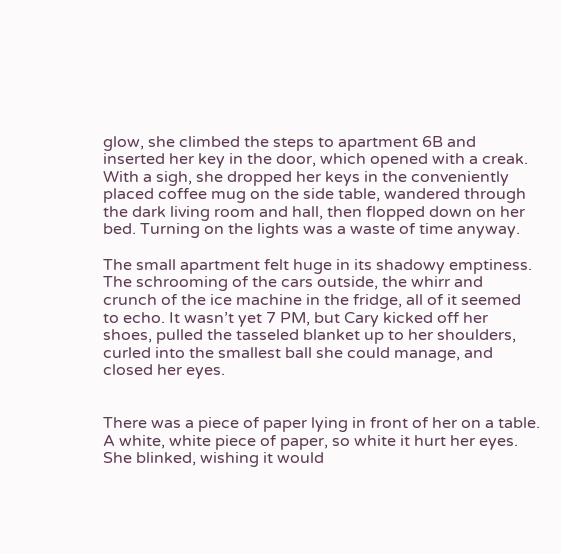glow, she climbed the steps to apartment 6B and inserted her key in the door, which opened with a creak. With a sigh, she dropped her keys in the conveniently placed coffee mug on the side table, wandered through the dark living room and hall, then flopped down on her bed. Turning on the lights was a waste of time anyway.

The small apartment felt huge in its shadowy emptiness. The schrooming of the cars outside, the whirr and crunch of the ice machine in the fridge, all of it seemed to echo. It wasn’t yet 7 PM, but Cary kicked off her shoes, pulled the tasseled blanket up to her shoulders, curled into the smallest ball she could manage, and closed her eyes.


There was a piece of paper lying in front of her on a table. A white, white piece of paper, so white it hurt her eyes. She blinked, wishing it would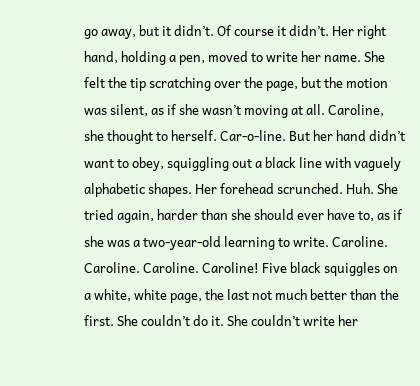go away, but it didn’t. Of course it didn’t. Her right hand, holding a pen, moved to write her name. She felt the tip scratching over the page, but the motion was silent, as if she wasn’t moving at all. Caroline, she thought to herself. Car-o-line. But her hand didn’t want to obey, squiggling out a black line with vaguely alphabetic shapes. Her forehead scrunched. Huh. She tried again, harder than she should ever have to, as if she was a two-year-old learning to write. Caroline. Caroline. Caroline. Caroline! Five black squiggles on a white, white page, the last not much better than the first. She couldn’t do it. She couldn’t write her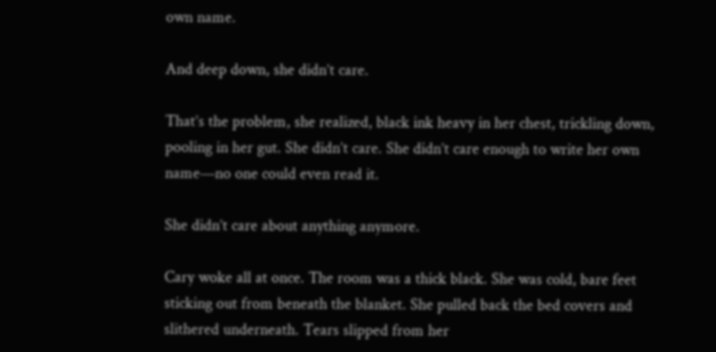own name.

And deep down, she didn’t care.

That’s the problem, she realized, black ink heavy in her chest, trickling down, pooling in her gut. She didn’t care. She didn’t care enough to write her own name—no one could even read it.

She didn’t care about anything anymore.

Cary woke all at once. The room was a thick black. She was cold, bare feet sticking out from beneath the blanket. She pulled back the bed covers and slithered underneath. Tears slipped from her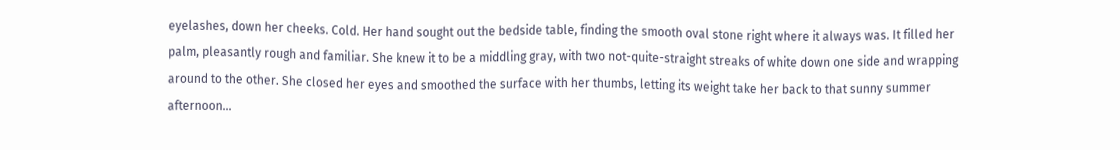eyelashes, down her cheeks. Cold. Her hand sought out the bedside table, finding the smooth oval stone right where it always was. It filled her palm, pleasantly rough and familiar. She knew it to be a middling gray, with two not-quite-straight streaks of white down one side and wrapping around to the other. She closed her eyes and smoothed the surface with her thumbs, letting its weight take her back to that sunny summer afternoon…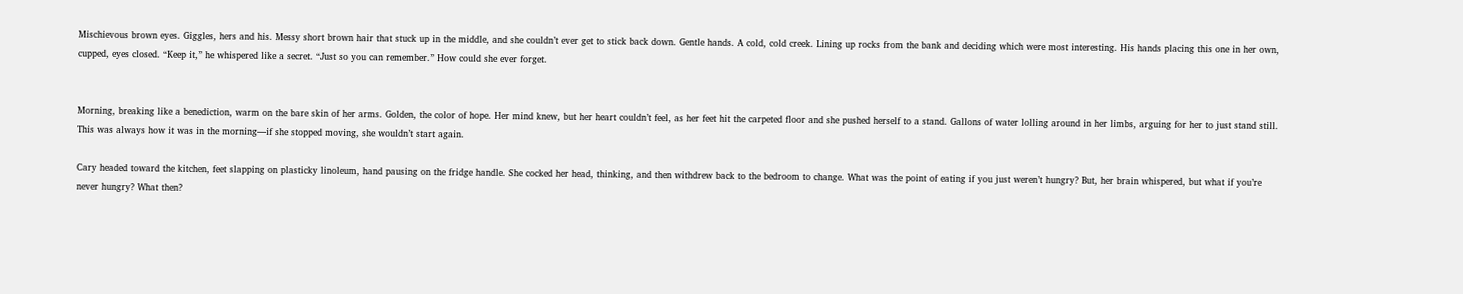Mischievous brown eyes. Giggles, hers and his. Messy short brown hair that stuck up in the middle, and she couldn’t ever get to stick back down. Gentle hands. A cold, cold creek. Lining up rocks from the bank and deciding which were most interesting. His hands placing this one in her own, cupped, eyes closed. “Keep it,” he whispered like a secret. “Just so you can remember.” How could she ever forget.


Morning, breaking like a benediction, warm on the bare skin of her arms. Golden, the color of hope. Her mind knew, but her heart couldn’t feel, as her feet hit the carpeted floor and she pushed herself to a stand. Gallons of water lolling around in her limbs, arguing for her to just stand still. This was always how it was in the morning—if she stopped moving, she wouldn’t start again.

Cary headed toward the kitchen, feet slapping on plasticky linoleum, hand pausing on the fridge handle. She cocked her head, thinking, and then withdrew back to the bedroom to change. What was the point of eating if you just weren’t hungry? But, her brain whispered, but what if you’re never hungry? What then?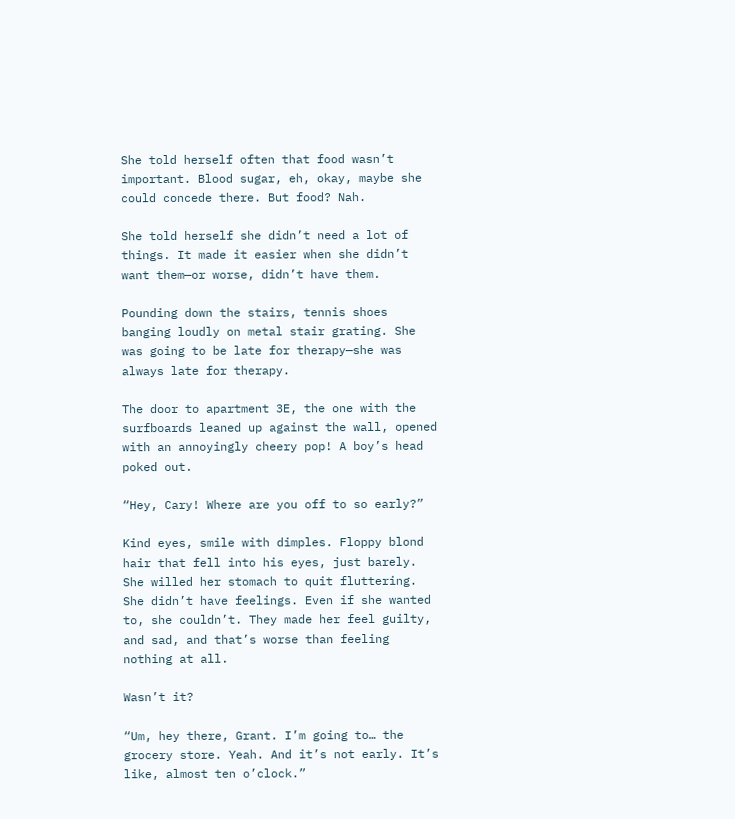She told herself often that food wasn’t important. Blood sugar, eh, okay, maybe she could concede there. But food? Nah.

She told herself she didn’t need a lot of things. It made it easier when she didn’t want them—or worse, didn’t have them.

Pounding down the stairs, tennis shoes banging loudly on metal stair grating. She was going to be late for therapy—she was always late for therapy.

The door to apartment 3E, the one with the surfboards leaned up against the wall, opened with an annoyingly cheery pop! A boy’s head poked out.

“Hey, Cary! Where are you off to so early?”

Kind eyes, smile with dimples. Floppy blond hair that fell into his eyes, just barely. She willed her stomach to quit fluttering. She didn’t have feelings. Even if she wanted to, she couldn’t. They made her feel guilty, and sad, and that’s worse than feeling nothing at all.

Wasn’t it?

“Um, hey there, Grant. I’m going to… the grocery store. Yeah. And it’s not early. It’s like, almost ten o’clock.”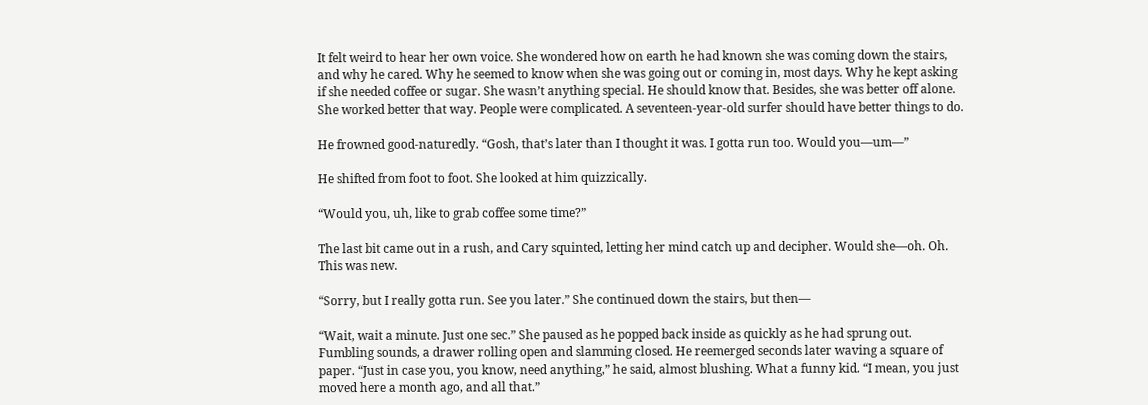It felt weird to hear her own voice. She wondered how on earth he had known she was coming down the stairs, and why he cared. Why he seemed to know when she was going out or coming in, most days. Why he kept asking if she needed coffee or sugar. She wasn’t anything special. He should know that. Besides, she was better off alone. She worked better that way. People were complicated. A seventeen-year-old surfer should have better things to do.

He frowned good-naturedly. “Gosh, that’s later than I thought it was. I gotta run too. Would you—um—”

He shifted from foot to foot. She looked at him quizzically.

“Would you, uh, like to grab coffee some time?”

The last bit came out in a rush, and Cary squinted, letting her mind catch up and decipher. Would she—oh. Oh. This was new.

“Sorry, but I really gotta run. See you later.” She continued down the stairs, but then—

“Wait, wait a minute. Just one sec.” She paused as he popped back inside as quickly as he had sprung out. Fumbling sounds, a drawer rolling open and slamming closed. He reemerged seconds later waving a square of paper. “Just in case you, you know, need anything,” he said, almost blushing. What a funny kid. “I mean, you just moved here a month ago, and all that.”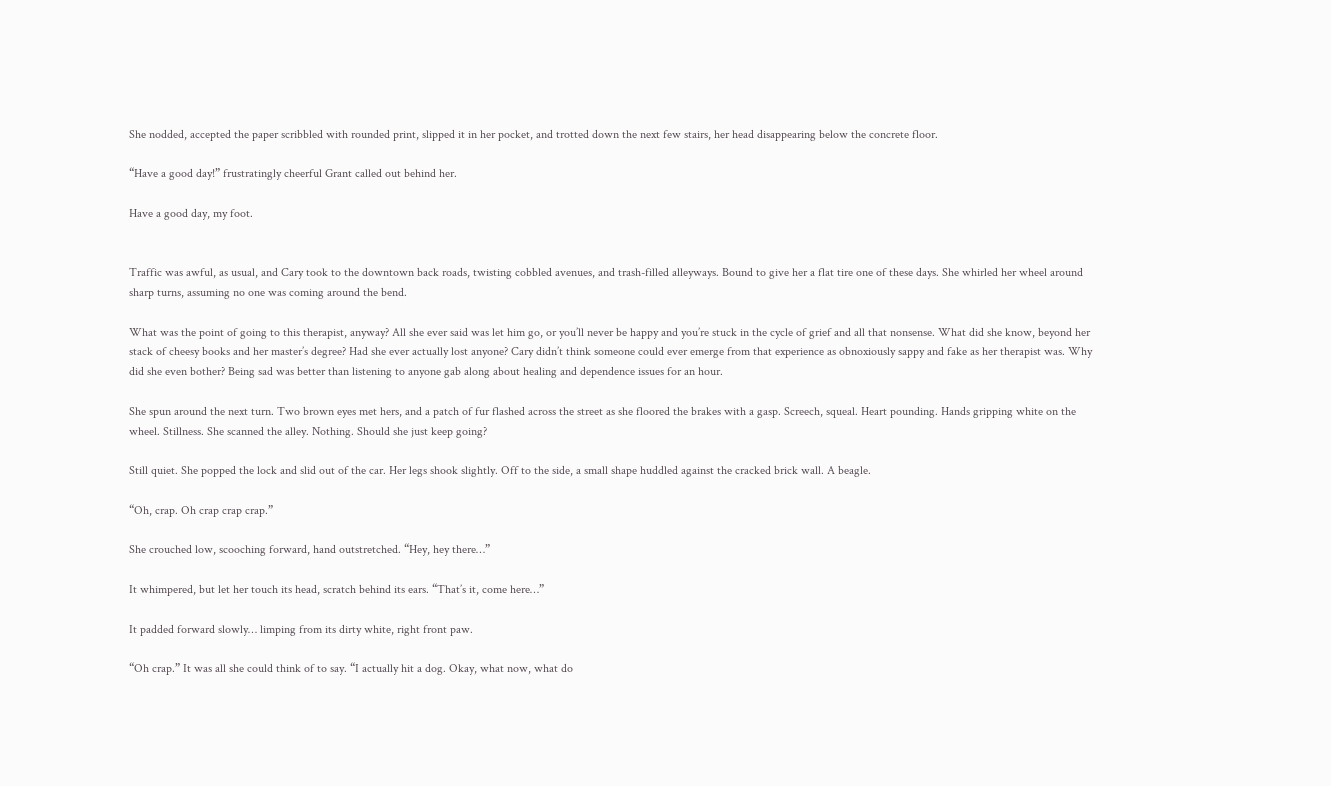She nodded, accepted the paper scribbled with rounded print, slipped it in her pocket, and trotted down the next few stairs, her head disappearing below the concrete floor.

“Have a good day!” frustratingly cheerful Grant called out behind her.

Have a good day, my foot.


Traffic was awful, as usual, and Cary took to the downtown back roads, twisting cobbled avenues, and trash-filled alleyways. Bound to give her a flat tire one of these days. She whirled her wheel around sharp turns, assuming no one was coming around the bend.

What was the point of going to this therapist, anyway? All she ever said was let him go, or you’ll never be happy and you’re stuck in the cycle of grief and all that nonsense. What did she know, beyond her stack of cheesy books and her master’s degree? Had she ever actually lost anyone? Cary didn’t think someone could ever emerge from that experience as obnoxiously sappy and fake as her therapist was. Why did she even bother? Being sad was better than listening to anyone gab along about healing and dependence issues for an hour.

She spun around the next turn. Two brown eyes met hers, and a patch of fur flashed across the street as she floored the brakes with a gasp. Screech, squeal. Heart pounding. Hands gripping white on the wheel. Stillness. She scanned the alley. Nothing. Should she just keep going?

Still quiet. She popped the lock and slid out of the car. Her legs shook slightly. Off to the side, a small shape huddled against the cracked brick wall. A beagle.

“Oh, crap. Oh crap crap crap.”

She crouched low, scooching forward, hand outstretched. “Hey, hey there…”

It whimpered, but let her touch its head, scratch behind its ears. “That’s it, come here…”

It padded forward slowly… limping from its dirty white, right front paw.

“Oh crap.” It was all she could think of to say. “I actually hit a dog. Okay, what now, what do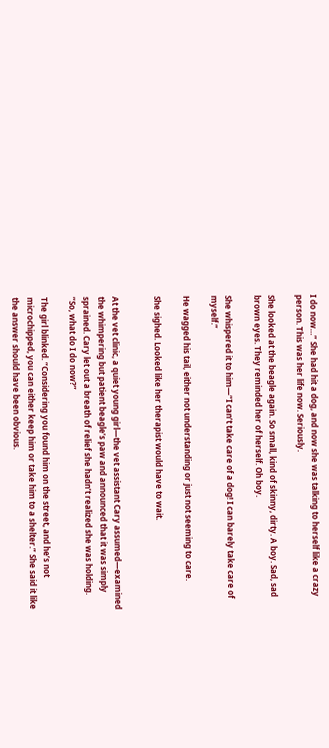I do now…” She had hit a dog, and now she was talking to herself like a crazy person. This was her life now. Seriously.

She looked at the beagle again. So small, kind of skinny, dirty. A boy. Sad, sad brown eyes. They reminded her of herself. Oh boy.

She whispered it to him—“I can’t take care of a dog! I can barely take care of myself.”

He wagged his tail, either not understanding or just not seeming to care.

She sighed. Looked like her therapist would have to wait.


At the vet clinic, a quiet young girl—the vet assistant Cary assumed—examined the whimpering but patient beagle’s paw and announced that it was simply sprained. Cary let out a breath of relief she hadn’t realized she was holding. “So, what do I do now?”

The girl blinked. “Considering you found him on the street, and he’s not microchipped, you can either keep him or take him to a shelter.” She said it like the answer should have been obvious.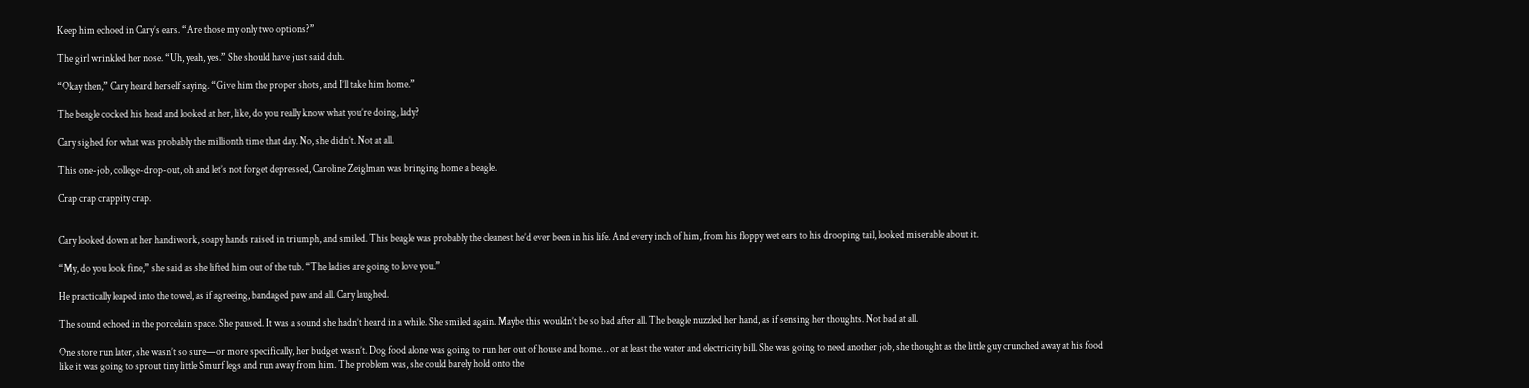Keep him echoed in Cary’s ears. “Are those my only two options?”

The girl wrinkled her nose. “Uh, yeah, yes.” She should have just said duh.

“Okay then,” Cary heard herself saying. “Give him the proper shots, and I’ll take him home.”

The beagle cocked his head and looked at her, like, do you really know what you’re doing, lady?

Cary sighed for what was probably the millionth time that day. No, she didn’t. Not at all.

This one-job, college-drop-out, oh and let’s not forget depressed, Caroline Zeiglman was bringing home a beagle.

Crap crap crappity crap.


Cary looked down at her handiwork, soapy hands raised in triumph, and smiled. This beagle was probably the cleanest he’d ever been in his life. And every inch of him, from his floppy wet ears to his drooping tail, looked miserable about it.

“My, do you look fine,” she said as she lifted him out of the tub. “The ladies are going to love you.”

He practically leaped into the towel, as if agreeing, bandaged paw and all. Cary laughed.

The sound echoed in the porcelain space. She paused. It was a sound she hadn’t heard in a while. She smiled again. Maybe this wouldn’t be so bad after all. The beagle nuzzled her hand, as if sensing her thoughts. Not bad at all.

One store run later, she wasn’t so sure—or more specifically, her budget wasn’t. Dog food alone was going to run her out of house and home… or at least the water and electricity bill. She was going to need another job, she thought as the little guy crunched away at his food like it was going to sprout tiny little Smurf legs and run away from him. The problem was, she could barely hold onto the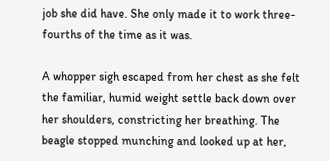job she did have. She only made it to work three-fourths of the time as it was.

A whopper sigh escaped from her chest as she felt the familiar, humid weight settle back down over her shoulders, constricting her breathing. The beagle stopped munching and looked up at her,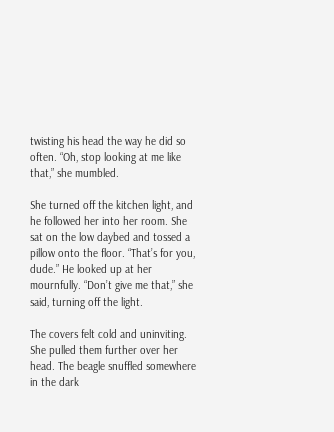twisting his head the way he did so often. “Oh, stop looking at me like that,” she mumbled.

She turned off the kitchen light, and he followed her into her room. She sat on the low daybed and tossed a pillow onto the floor. “That’s for you, dude.” He looked up at her mournfully. “Don’t give me that,” she said, turning off the light.

The covers felt cold and uninviting. She pulled them further over her head. The beagle snuffled somewhere in the dark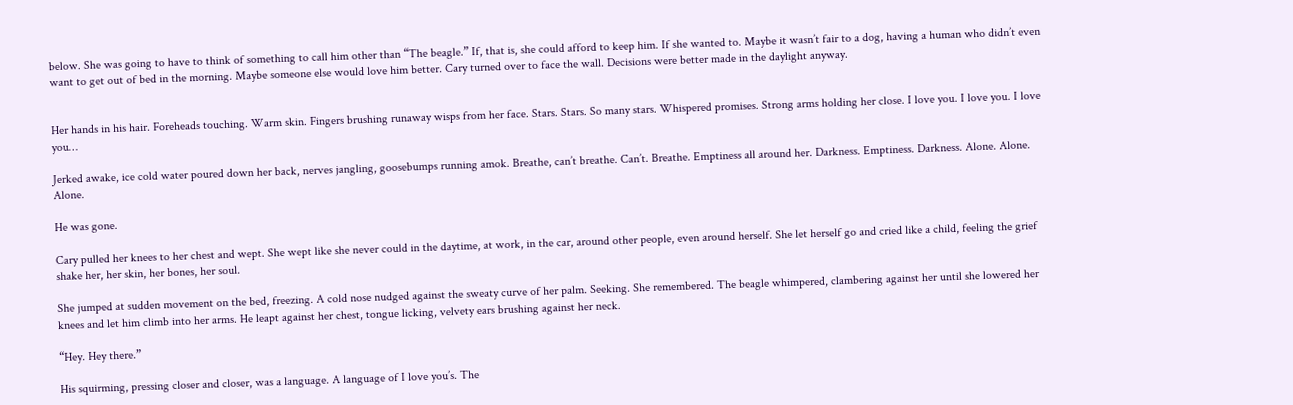below. She was going to have to think of something to call him other than “The beagle.” If, that is, she could afford to keep him. If she wanted to. Maybe it wasn’t fair to a dog, having a human who didn’t even want to get out of bed in the morning. Maybe someone else would love him better. Cary turned over to face the wall. Decisions were better made in the daylight anyway.


Her hands in his hair. Foreheads touching. Warm skin. Fingers brushing runaway wisps from her face. Stars. Stars. So many stars. Whispered promises. Strong arms holding her close. I love you. I love you. I love you…

Jerked awake, ice cold water poured down her back, nerves jangling, goosebumps running amok. Breathe, can’t breathe. Can’t. Breathe. Emptiness all around her. Darkness. Emptiness. Darkness. Alone. Alone. Alone.

He was gone.

Cary pulled her knees to her chest and wept. She wept like she never could in the daytime, at work, in the car, around other people, even around herself. She let herself go and cried like a child, feeling the grief shake her, her skin, her bones, her soul.

She jumped at sudden movement on the bed, freezing. A cold nose nudged against the sweaty curve of her palm. Seeking. She remembered. The beagle whimpered, clambering against her until she lowered her knees and let him climb into her arms. He leapt against her chest, tongue licking, velvety ears brushing against her neck.

“Hey. Hey there.”

His squirming, pressing closer and closer, was a language. A language of I love you’s. The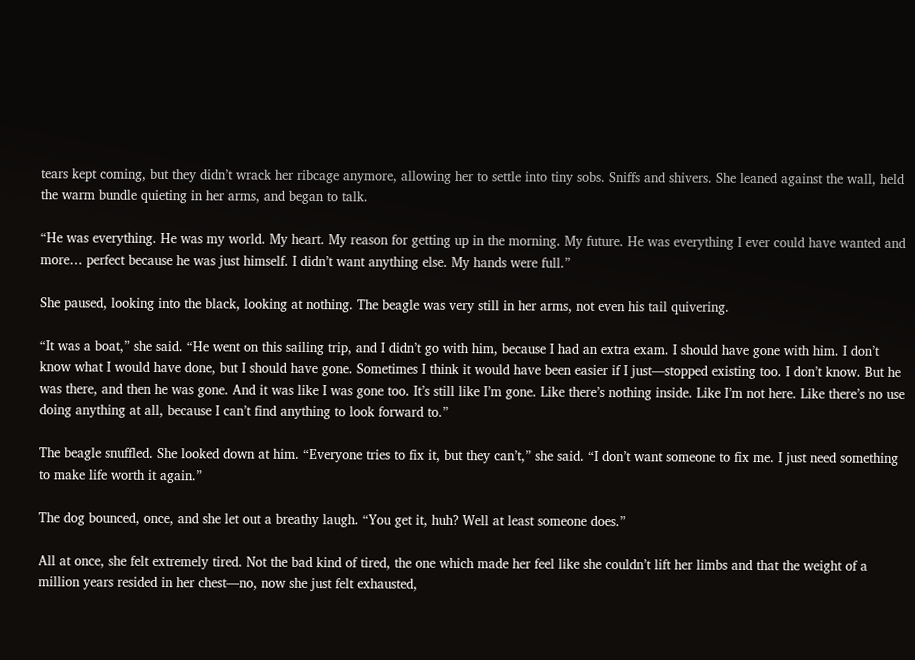tears kept coming, but they didn’t wrack her ribcage anymore, allowing her to settle into tiny sobs. Sniffs and shivers. She leaned against the wall, held the warm bundle quieting in her arms, and began to talk.

“He was everything. He was my world. My heart. My reason for getting up in the morning. My future. He was everything I ever could have wanted and more… perfect because he was just himself. I didn’t want anything else. My hands were full.”

She paused, looking into the black, looking at nothing. The beagle was very still in her arms, not even his tail quivering.

“It was a boat,” she said. “He went on this sailing trip, and I didn’t go with him, because I had an extra exam. I should have gone with him. I don’t know what I would have done, but I should have gone. Sometimes I think it would have been easier if I just—stopped existing too. I don’t know. But he was there, and then he was gone. And it was like I was gone too. It’s still like I’m gone. Like there’s nothing inside. Like I’m not here. Like there’s no use doing anything at all, because I can’t find anything to look forward to.”

The beagle snuffled. She looked down at him. “Everyone tries to fix it, but they can’t,” she said. “I don’t want someone to fix me. I just need something to make life worth it again.”

The dog bounced, once, and she let out a breathy laugh. “You get it, huh? Well at least someone does.”

All at once, she felt extremely tired. Not the bad kind of tired, the one which made her feel like she couldn’t lift her limbs and that the weight of a million years resided in her chest—no, now she just felt exhausted,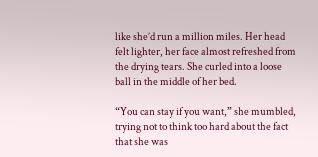like she’d run a million miles. Her head felt lighter, her face almost refreshed from the drying tears. She curled into a loose ball in the middle of her bed.

“You can stay if you want,” she mumbled, trying not to think too hard about the fact that she was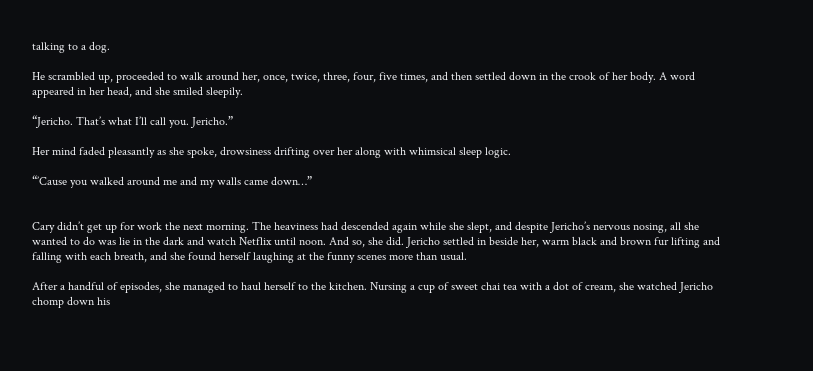talking to a dog.

He scrambled up, proceeded to walk around her, once, twice, three, four, five times, and then settled down in the crook of her body. A word appeared in her head, and she smiled sleepily.

“Jericho. That’s what I’ll call you. Jericho.”

Her mind faded pleasantly as she spoke, drowsiness drifting over her along with whimsical sleep logic.

“’Cause you walked around me and my walls came down…”


Cary didn’t get up for work the next morning. The heaviness had descended again while she slept, and despite Jericho’s nervous nosing, all she wanted to do was lie in the dark and watch Netflix until noon. And so, she did. Jericho settled in beside her, warm black and brown fur lifting and falling with each breath, and she found herself laughing at the funny scenes more than usual.

After a handful of episodes, she managed to haul herself to the kitchen. Nursing a cup of sweet chai tea with a dot of cream, she watched Jericho chomp down his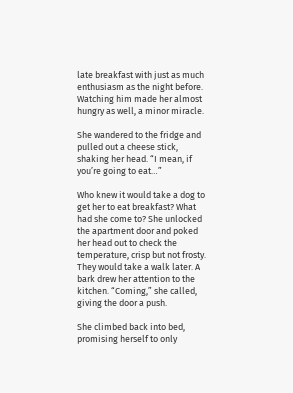late breakfast with just as much enthusiasm as the night before. Watching him made her almost hungry as well, a minor miracle.

She wandered to the fridge and pulled out a cheese stick, shaking her head. “I mean, if you’re going to eat…”

Who knew it would take a dog to get her to eat breakfast? What had she come to? She unlocked the apartment door and poked her head out to check the temperature, crisp but not frosty. They would take a walk later. A bark drew her attention to the kitchen. “Coming,” she called, giving the door a push.

She climbed back into bed, promising herself to only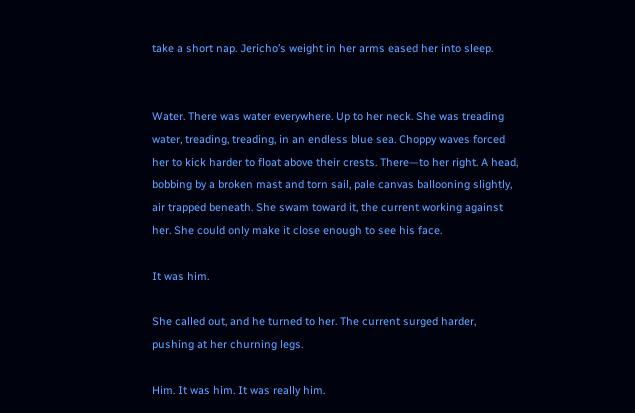take a short nap. Jericho’s weight in her arms eased her into sleep.


Water. There was water everywhere. Up to her neck. She was treading water, treading, treading, in an endless blue sea. Choppy waves forced her to kick harder to float above their crests. There—to her right. A head, bobbing by a broken mast and torn sail, pale canvas ballooning slightly, air trapped beneath. She swam toward it, the current working against her. She could only make it close enough to see his face.

It was him.

She called out, and he turned to her. The current surged harder, pushing at her churning legs.

Him. It was him. It was really him.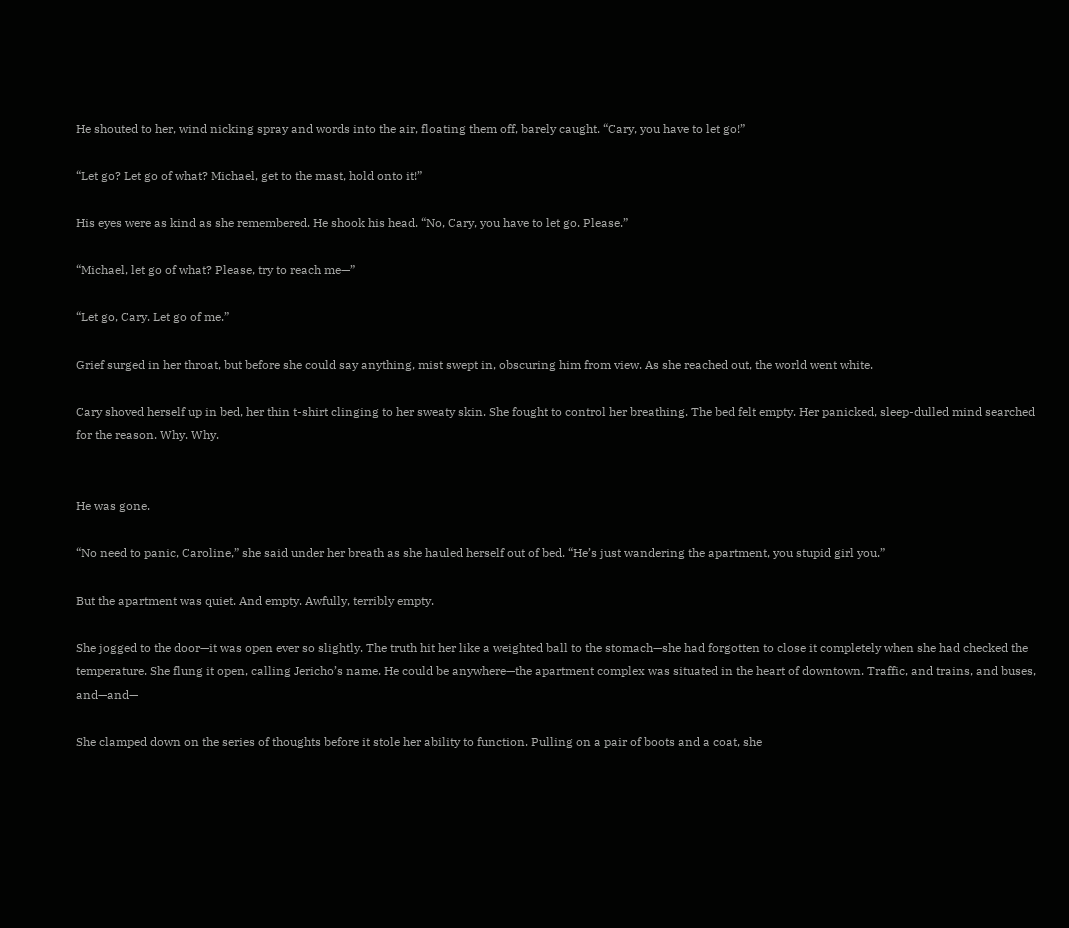He shouted to her, wind nicking spray and words into the air, floating them off, barely caught. “Cary, you have to let go!”

“Let go? Let go of what? Michael, get to the mast, hold onto it!”

His eyes were as kind as she remembered. He shook his head. “No, Cary, you have to let go. Please.”

“Michael, let go of what? Please, try to reach me—”

“Let go, Cary. Let go of me.”

Grief surged in her throat, but before she could say anything, mist swept in, obscuring him from view. As she reached out, the world went white.

Cary shoved herself up in bed, her thin t-shirt clinging to her sweaty skin. She fought to control her breathing. The bed felt empty. Her panicked, sleep-dulled mind searched for the reason. Why. Why.


He was gone.

“No need to panic, Caroline,” she said under her breath as she hauled herself out of bed. “He’s just wandering the apartment, you stupid girl you.”

But the apartment was quiet. And empty. Awfully, terribly empty.

She jogged to the door—it was open ever so slightly. The truth hit her like a weighted ball to the stomach—she had forgotten to close it completely when she had checked the temperature. She flung it open, calling Jericho’s name. He could be anywhere—the apartment complex was situated in the heart of downtown. Traffic, and trains, and buses, and—and—

She clamped down on the series of thoughts before it stole her ability to function. Pulling on a pair of boots and a coat, she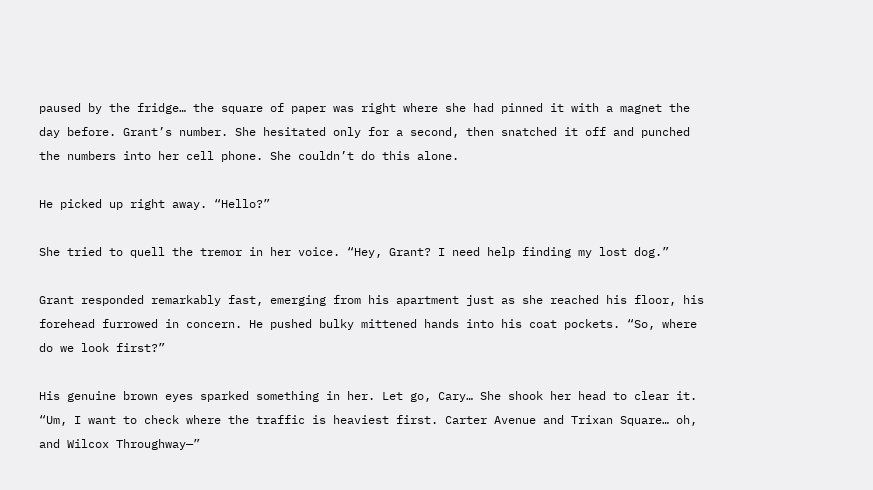paused by the fridge… the square of paper was right where she had pinned it with a magnet the day before. Grant’s number. She hesitated only for a second, then snatched it off and punched the numbers into her cell phone. She couldn’t do this alone.

He picked up right away. “Hello?”

She tried to quell the tremor in her voice. “Hey, Grant? I need help finding my lost dog.”

Grant responded remarkably fast, emerging from his apartment just as she reached his floor, his forehead furrowed in concern. He pushed bulky mittened hands into his coat pockets. “So, where do we look first?”

His genuine brown eyes sparked something in her. Let go, Cary… She shook her head to clear it. “Um, I want to check where the traffic is heaviest first. Carter Avenue and Trixan Square… oh, and Wilcox Throughway—”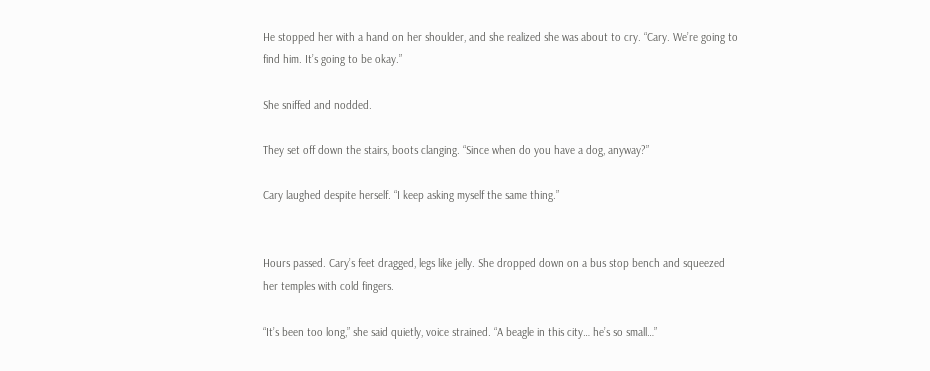He stopped her with a hand on her shoulder, and she realized she was about to cry. “Cary. We’re going to find him. It’s going to be okay.”

She sniffed and nodded.

They set off down the stairs, boots clanging. “Since when do you have a dog, anyway?”

Cary laughed despite herself. “I keep asking myself the same thing.”


Hours passed. Cary’s feet dragged, legs like jelly. She dropped down on a bus stop bench and squeezed her temples with cold fingers.

“It’s been too long,” she said quietly, voice strained. “A beagle in this city… he’s so small…”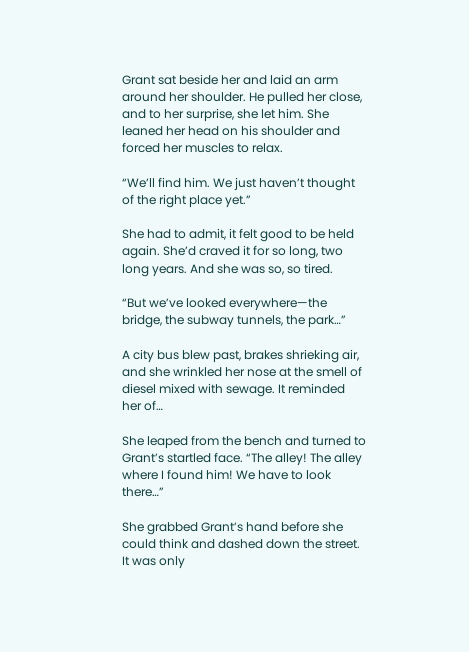Grant sat beside her and laid an arm around her shoulder. He pulled her close, and to her surprise, she let him. She leaned her head on his shoulder and forced her muscles to relax.

“We’ll find him. We just haven’t thought of the right place yet.”

She had to admit, it felt good to be held again. She’d craved it for so long, two long years. And she was so, so tired.

“But we’ve looked everywhere—the bridge, the subway tunnels, the park…”

A city bus blew past, brakes shrieking air, and she wrinkled her nose at the smell of diesel mixed with sewage. It reminded her of…

She leaped from the bench and turned to Grant’s startled face. “The alley! The alley where I found him! We have to look there…”

She grabbed Grant’s hand before she could think and dashed down the street. It was only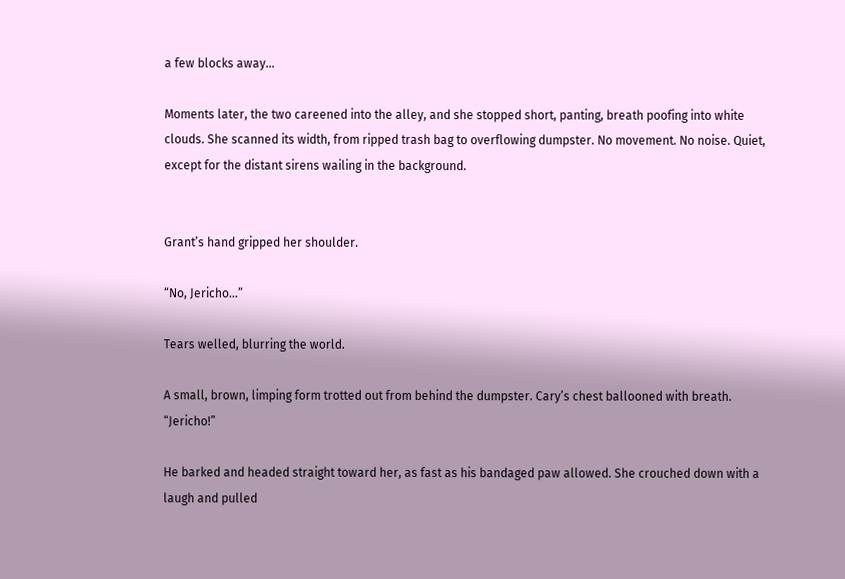a few blocks away…

Moments later, the two careened into the alley, and she stopped short, panting, breath poofing into white clouds. She scanned its width, from ripped trash bag to overflowing dumpster. No movement. No noise. Quiet, except for the distant sirens wailing in the background.


Grant’s hand gripped her shoulder.

“No, Jericho…”

Tears welled, blurring the world.

A small, brown, limping form trotted out from behind the dumpster. Cary’s chest ballooned with breath. “Jericho!”

He barked and headed straight toward her, as fast as his bandaged paw allowed. She crouched down with a laugh and pulled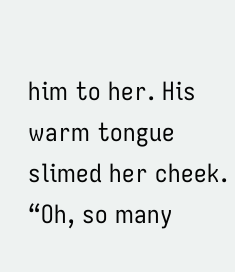him to her. His warm tongue slimed her cheek. “Oh, so many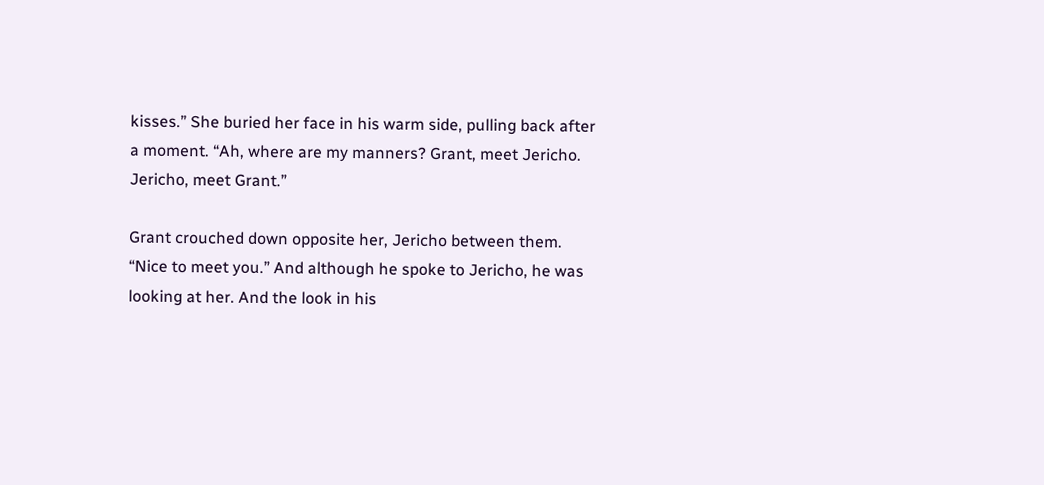kisses.” She buried her face in his warm side, pulling back after a moment. “Ah, where are my manners? Grant, meet Jericho. Jericho, meet Grant.”

Grant crouched down opposite her, Jericho between them. “Nice to meet you.” And although he spoke to Jericho, he was looking at her. And the look in his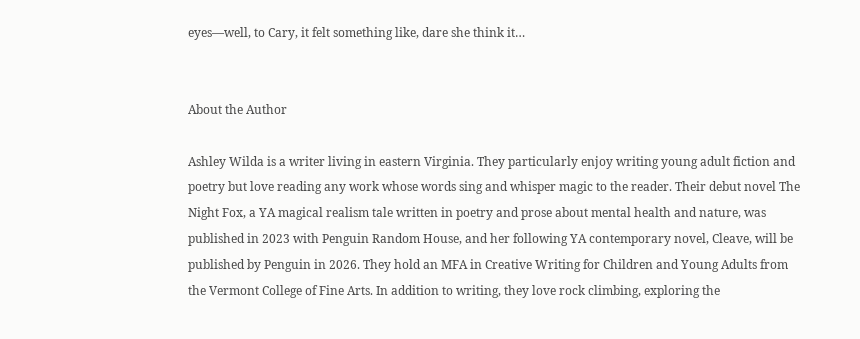eyes—well, to Cary, it felt something like, dare she think it…


About the Author

Ashley Wilda is a writer living in eastern Virginia. They particularly enjoy writing young adult fiction and poetry but love reading any work whose words sing and whisper magic to the reader. Their debut novel The Night Fox, a YA magical realism tale written in poetry and prose about mental health and nature, was published in 2023 with Penguin Random House, and her following YA contemporary novel, Cleave, will be published by Penguin in 2026. They hold an MFA in Creative Writing for Children and Young Adults from the Vermont College of Fine Arts. In addition to writing, they love rock climbing, exploring the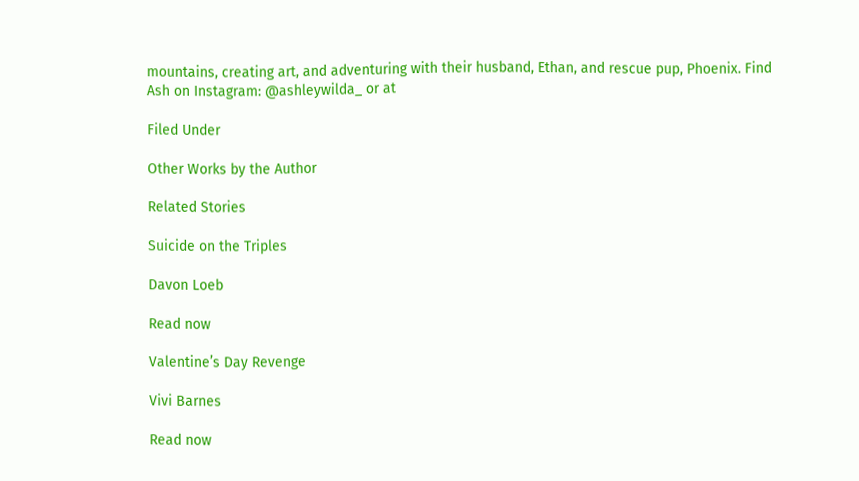mountains, creating art, and adventuring with their husband, Ethan, and rescue pup, Phoenix. Find Ash on Instagram: @ashleywilda_ or at

Filed Under

Other Works by the Author

Related Stories

Suicide on the Triples

Davon Loeb

Read now

Valentine’s Day Revenge

Vivi Barnes

Read now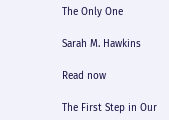The Only One

Sarah M. Hawkins

Read now

The First Step in Our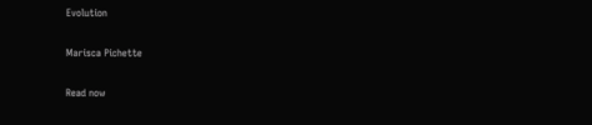Evolution

Marisca Pichette

Read now